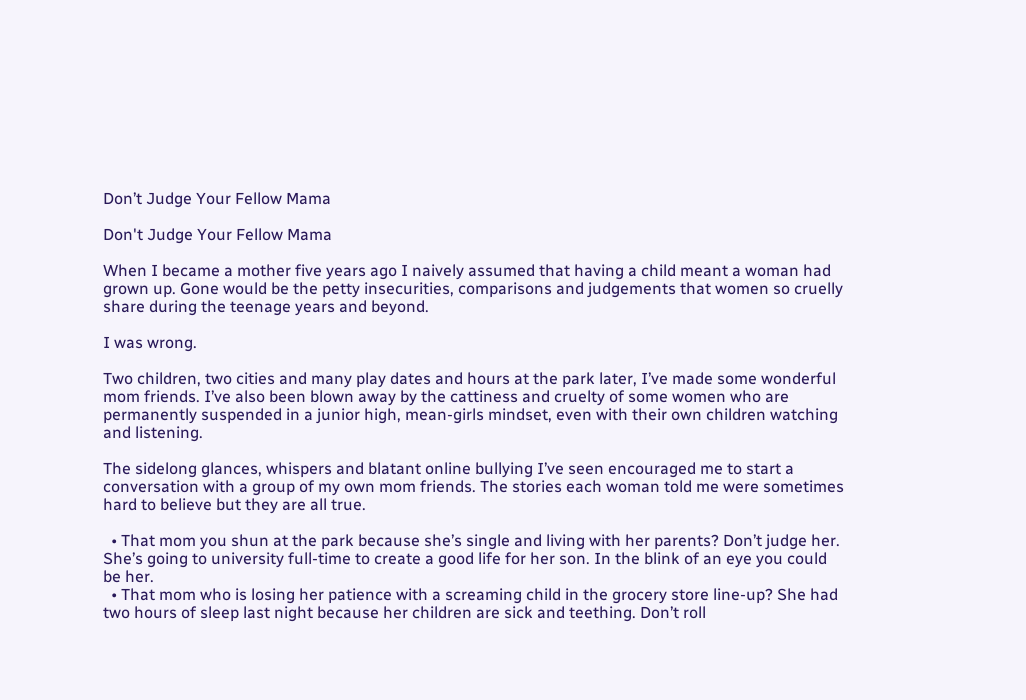Don’t Judge Your Fellow Mama

Don't Judge Your Fellow Mama

When I became a mother five years ago I naively assumed that having a child meant a woman had grown up. Gone would be the petty insecurities, comparisons and judgements that women so cruelly share during the teenage years and beyond.

I was wrong.

Two children, two cities and many play dates and hours at the park later, I’ve made some wonderful mom friends. I’ve also been blown away by the cattiness and cruelty of some women who are permanently suspended in a junior high, mean-girls mindset, even with their own children watching and listening.

The sidelong glances, whispers and blatant online bullying I’ve seen encouraged me to start a conversation with a group of my own mom friends. The stories each woman told me were sometimes hard to believe but they are all true.

  • That mom you shun at the park because she’s single and living with her parents? Don’t judge her. She’s going to university full-time to create a good life for her son. In the blink of an eye you could be her.
  • That mom who is losing her patience with a screaming child in the grocery store line-up? She had two hours of sleep last night because her children are sick and teething. Don’t roll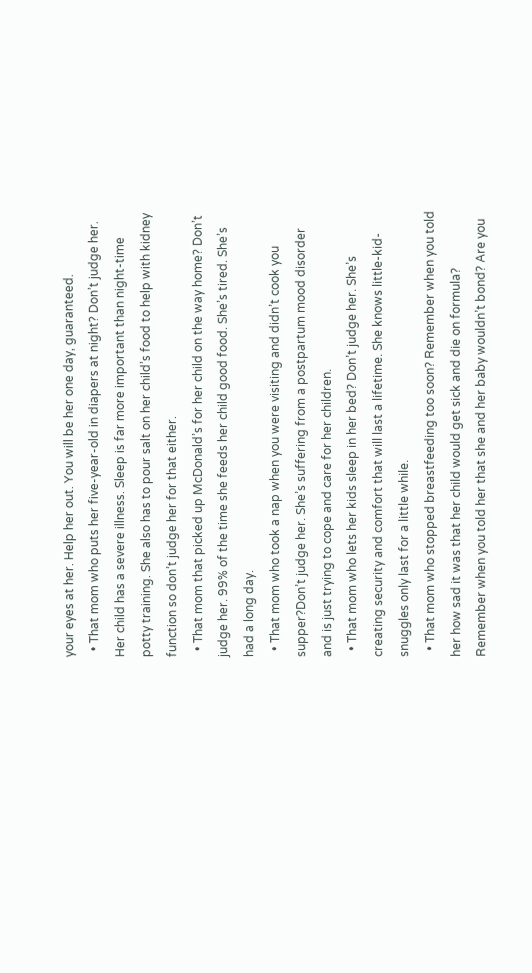your eyes at her. Help her out. You will be her one day, guaranteed.
  • That mom who puts her five-year-old in diapers at night? Don’t judge her. Her child has a severe illness. Sleep is far more important than night-time potty training. She also has to pour salt on her child’s food to help with kidney function so don’t judge her for that either.
  • That mom that picked up McDonald’s for her child on the way home? Don’t judge her. 99% of the time she feeds her child good food. She’s tired. She’s had a long day.
  • That mom who took a nap when you were visiting and didn’t cook you supper?Don’t judge her. She’s suffering from a postpartum mood disorder and is just trying to cope and care for her children.
  • That mom who lets her kids sleep in her bed? Don’t judge her. She’s creating security and comfort that will last a lifetime. She knows little-kid-snuggles only last for a little while.
  • That mom who stopped breastfeeding too soon? Remember when you told her how sad it was that her child would get sick and die on formula? Remember when you told her that she and her baby wouldn’t bond? Are you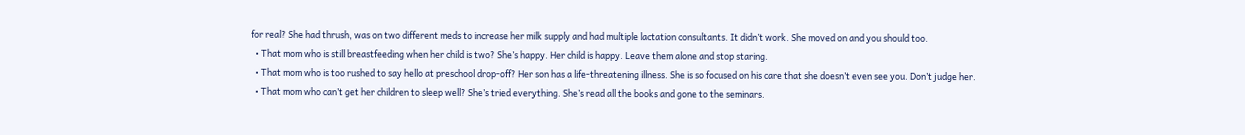for real? She had thrush, was on two different meds to increase her milk supply and had multiple lactation consultants. It didn’t work. She moved on and you should too.
  • That mom who is still breastfeeding when her child is two? She’s happy. Her child is happy. Leave them alone and stop staring.
  • That mom who is too rushed to say hello at preschool drop-off? Her son has a life-threatening illness. She is so focused on his care that she doesn’t even see you. Don’t judge her.
  • That mom who can’t get her children to sleep well? She’s tried everything. She’s read all the books and gone to the seminars.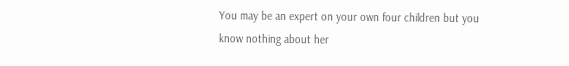You may be an expert on your own four children but you know nothing about her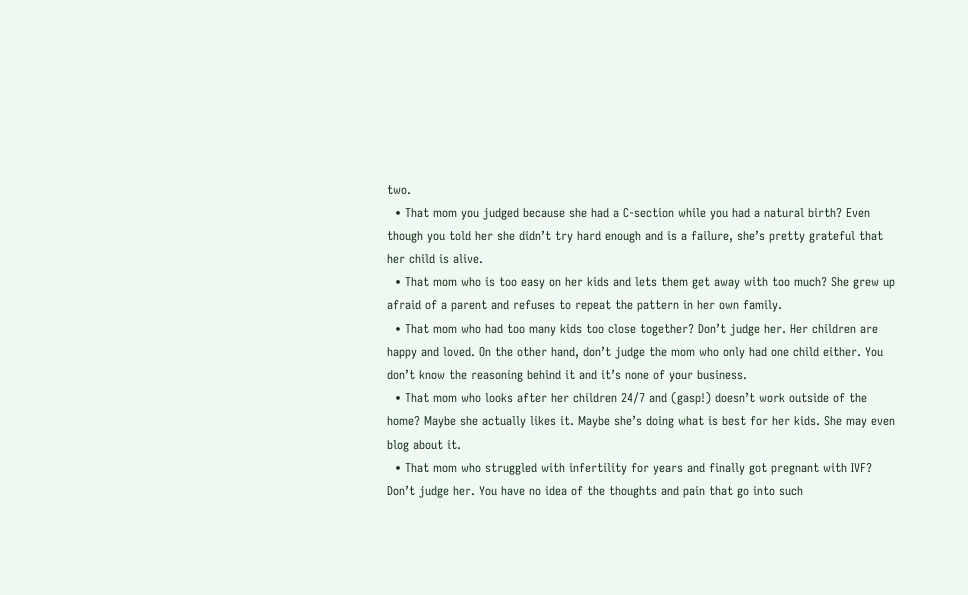two.
  • That mom you judged because she had a C-section while you had a natural birth? Even though you told her she didn’t try hard enough and is a failure, she’s pretty grateful that her child is alive.
  • That mom who is too easy on her kids and lets them get away with too much? She grew up afraid of a parent and refuses to repeat the pattern in her own family.
  • That mom who had too many kids too close together? Don’t judge her. Her children are happy and loved. On the other hand, don’t judge the mom who only had one child either. You don’t know the reasoning behind it and it’s none of your business.
  • That mom who looks after her children 24/7 and (gasp!) doesn’t work outside of the home? Maybe she actually likes it. Maybe she’s doing what is best for her kids. She may even blog about it.
  • That mom who struggled with infertility for years and finally got pregnant with IVF? Don’t judge her. You have no idea of the thoughts and pain that go into such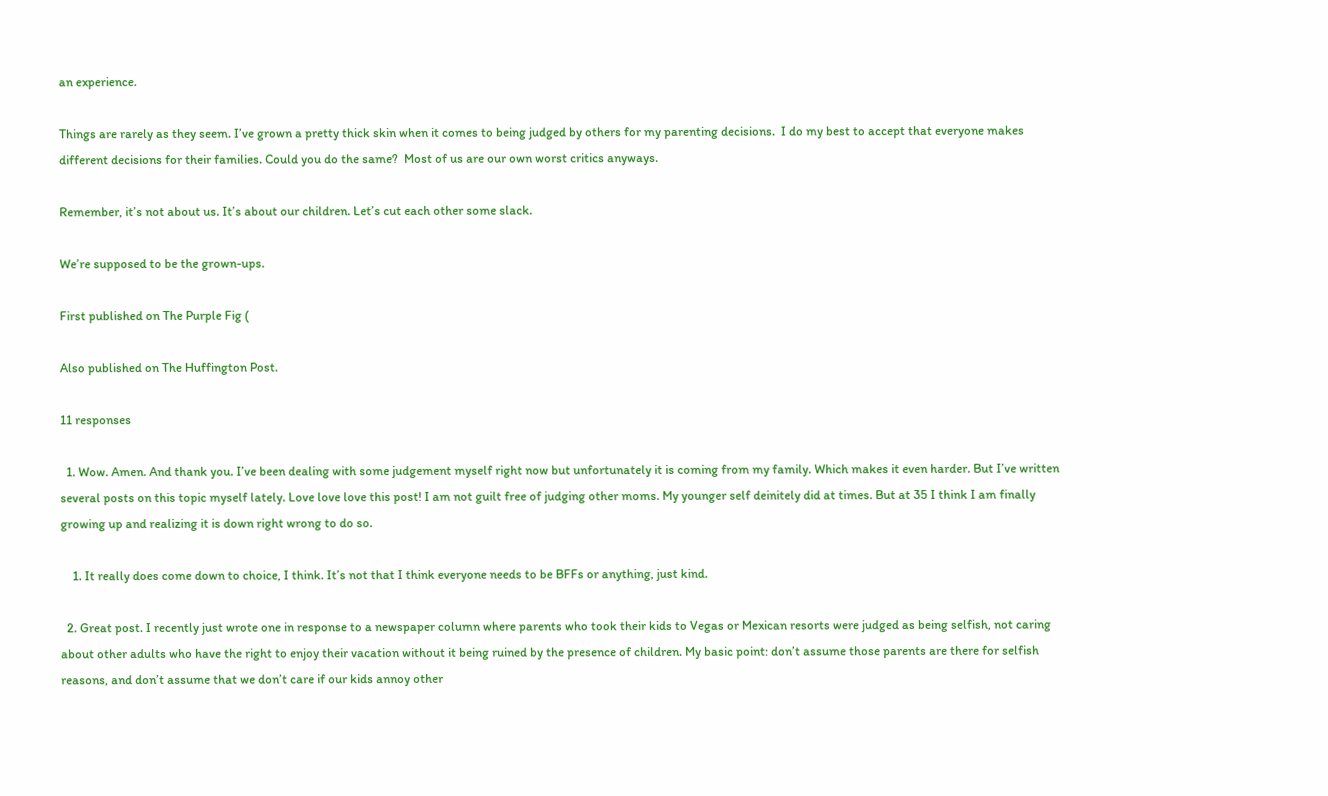an experience.

Things are rarely as they seem. I’ve grown a pretty thick skin when it comes to being judged by others for my parenting decisions.  I do my best to accept that everyone makes different decisions for their families. Could you do the same?  Most of us are our own worst critics anyways.

Remember, it’s not about us. It’s about our children. Let’s cut each other some slack.

We’re supposed to be the grown-ups.

First published on The Purple Fig (

Also published on The Huffington Post.

11 responses

  1. Wow. Amen. And thank you. I’ve been dealing with some judgement myself right now but unfortunately it is coming from my family. Which makes it even harder. But I’ve written several posts on this topic myself lately. Love love love this post! I am not guilt free of judging other moms. My younger self deinitely did at times. But at 35 I think I am finally growing up and realizing it is down right wrong to do so.

    1. It really does come down to choice, I think. It’s not that I think everyone needs to be BFFs or anything, just kind.

  2. Great post. I recently just wrote one in response to a newspaper column where parents who took their kids to Vegas or Mexican resorts were judged as being selfish, not caring about other adults who have the right to enjoy their vacation without it being ruined by the presence of children. My basic point: don’t assume those parents are there for selfish reasons, and don’t assume that we don’t care if our kids annoy other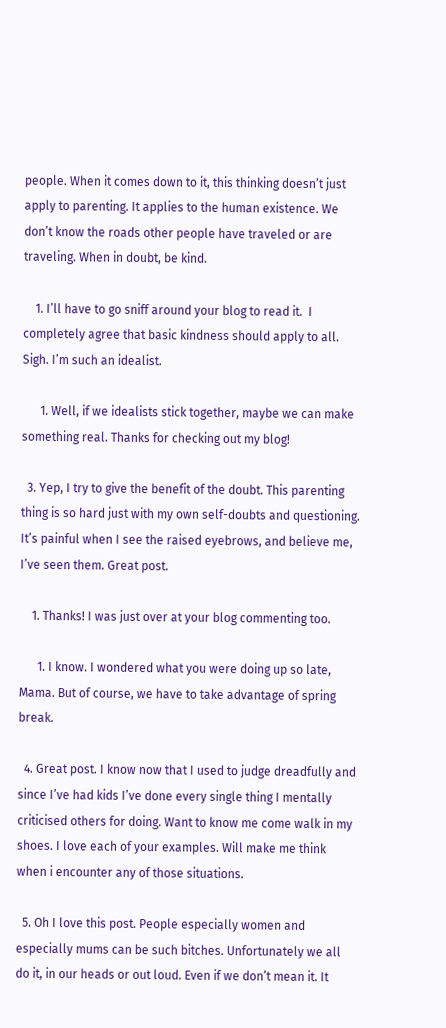people. When it comes down to it, this thinking doesn’t just apply to parenting. It applies to the human existence. We don’t know the roads other people have traveled or are traveling. When in doubt, be kind.

    1. I’ll have to go sniff around your blog to read it.  I completely agree that basic kindness should apply to all. Sigh. I’m such an idealist.

      1. Well, if we idealists stick together, maybe we can make something real. Thanks for checking out my blog!

  3. Yep, I try to give the benefit of the doubt. This parenting thing is so hard just with my own self-doubts and questioning. It’s painful when I see the raised eyebrows, and believe me, I’ve seen them. Great post.

    1. Thanks! I was just over at your blog commenting too.

      1. I know. I wondered what you were doing up so late, Mama. But of course, we have to take advantage of spring break.

  4. Great post. I know now that I used to judge dreadfully and since I’ve had kids I’ve done every single thing I mentally criticised others for doing. Want to know me come walk in my shoes. I love each of your examples. Will make me think when i encounter any of those situations.

  5. Oh I love this post. People especially women and especially mums can be such bitches. Unfortunately we all do it, in our heads or out loud. Even if we don’t mean it. It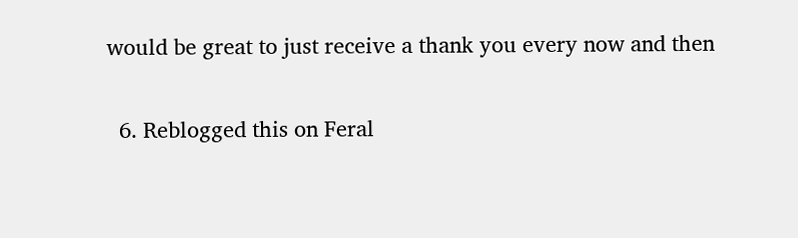would be great to just receive a thank you every now and then

  6. Reblogged this on Feral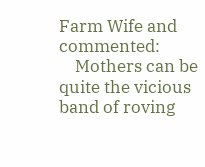Farm Wife and commented:
    Mothers can be quite the vicious band of roving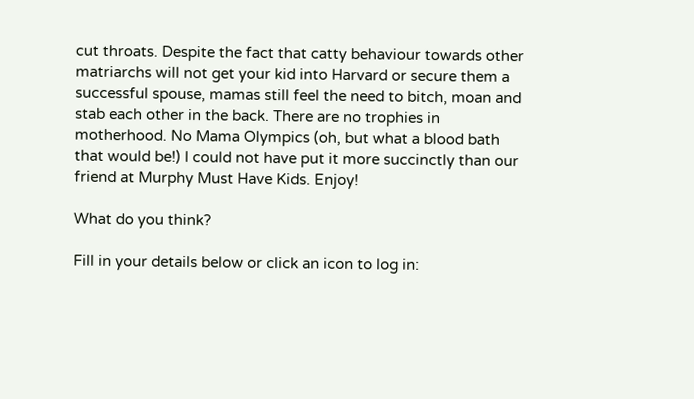cut throats. Despite the fact that catty behaviour towards other matriarchs will not get your kid into Harvard or secure them a successful spouse, mamas still feel the need to bitch, moan and stab each other in the back. There are no trophies in motherhood. No Mama Olympics (oh, but what a blood bath that would be!) I could not have put it more succinctly than our friend at Murphy Must Have Kids. Enjoy!

What do you think?

Fill in your details below or click an icon to log in: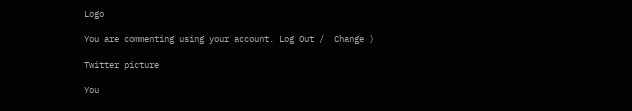Logo

You are commenting using your account. Log Out /  Change )

Twitter picture

You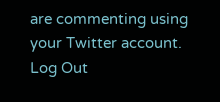are commenting using your Twitter account. Log Out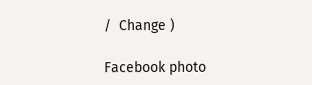/  Change )

Facebook photo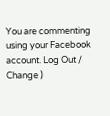You are commenting using your Facebook account. Log Out /  Change )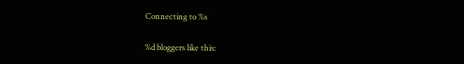Connecting to %s

%d bloggers like this: